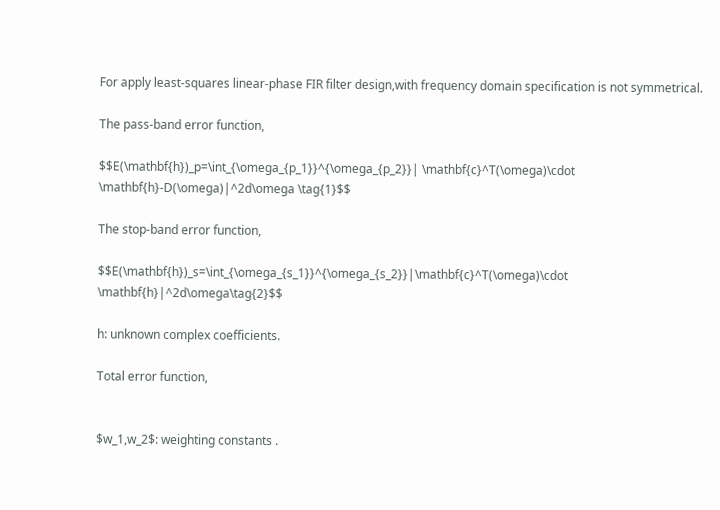For apply least-squares linear-phase FIR filter design,with frequency domain specification is not symmetrical.

The pass-band error function,

$$E(\mathbf{h})_p=\int_{\omega_{p_1}}^{\omega_{p_2}}| \mathbf{c}^T(\omega)\cdot \mathbf{h}-D(\omega)|^2d\omega \tag{1}$$

The stop-band error function,

$$E(\mathbf{h})_s=\int_{\omega_{s_1}}^{\omega_{s_2}}|\mathbf{c}^T(\omega)\cdot \mathbf{h}|^2d\omega\tag{2}$$

h: unknown complex coefficients.

Total error function,


$w_1,w_2$: weighting constants .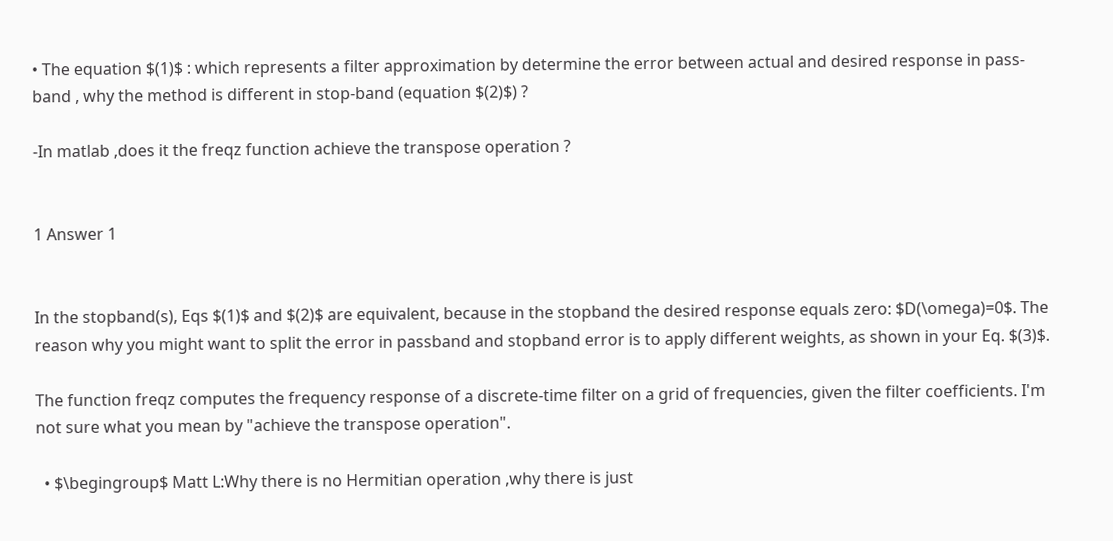• The equation $(1)$ : which represents a filter approximation by determine the error between actual and desired response in pass-band , why the method is different in stop-band (equation $(2)$) ?

-In matlab ,does it the freqz function achieve the transpose operation ?


1 Answer 1


In the stopband(s), Eqs $(1)$ and $(2)$ are equivalent, because in the stopband the desired response equals zero: $D(\omega)=0$. The reason why you might want to split the error in passband and stopband error is to apply different weights, as shown in your Eq. $(3)$.

The function freqz computes the frequency response of a discrete-time filter on a grid of frequencies, given the filter coefficients. I'm not sure what you mean by "achieve the transpose operation".

  • $\begingroup$ Matt L:Why there is no Hermitian operation ,why there is just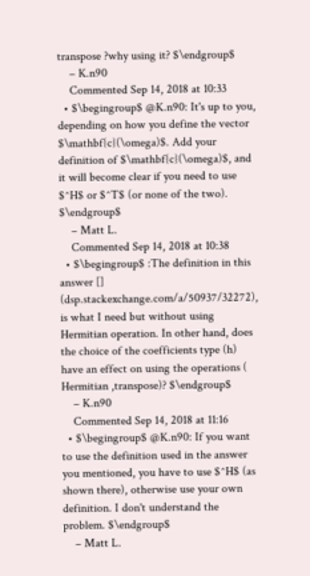transpose ?why using it? $\endgroup$
    – K.n90
    Commented Sep 14, 2018 at 10:33
  • $\begingroup$ @K.n90: It's up to you, depending on how you define the vector $\mathbf{c}(\omega)$. Add your definition of $\mathbf{c}(\omega)$, and it will become clear if you need to use $^H$ or $^T$ (or none of the two). $\endgroup$
    – Matt L.
    Commented Sep 14, 2018 at 10:38
  • $\begingroup$ :The definition in this answer [] (dsp.stackexchange.com/a/50937/32272), is what I need but without using Hermitian operation. In other hand, does the choice of the coefficients type (h) have an effect on using the operations ( Hermitian ,transpose)? $\endgroup$
    – K.n90
    Commented Sep 14, 2018 at 11:16
  • $\begingroup$ @K.n90: If you want to use the definition used in the answer you mentioned, you have to use $^H$ (as shown there), otherwise use your own definition. I don't understand the problem. $\endgroup$
    – Matt L.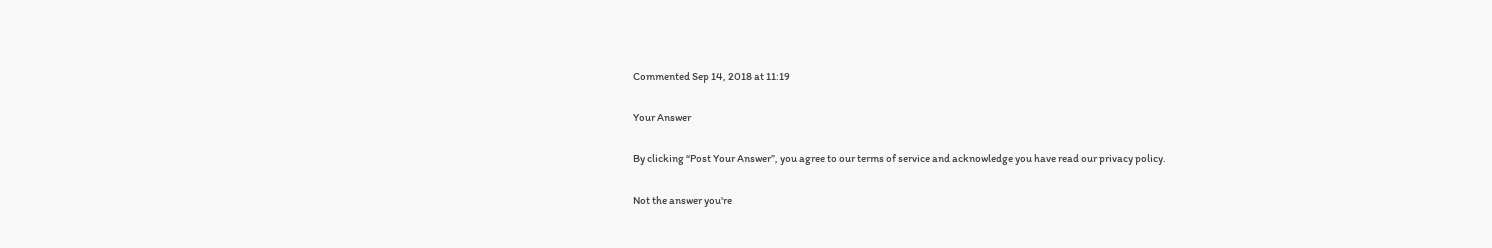Commented Sep 14, 2018 at 11:19

Your Answer

By clicking “Post Your Answer”, you agree to our terms of service and acknowledge you have read our privacy policy.

Not the answer you're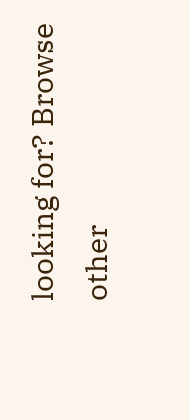looking for? Browse other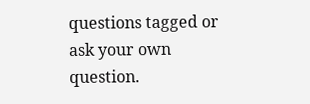questions tagged or ask your own question.